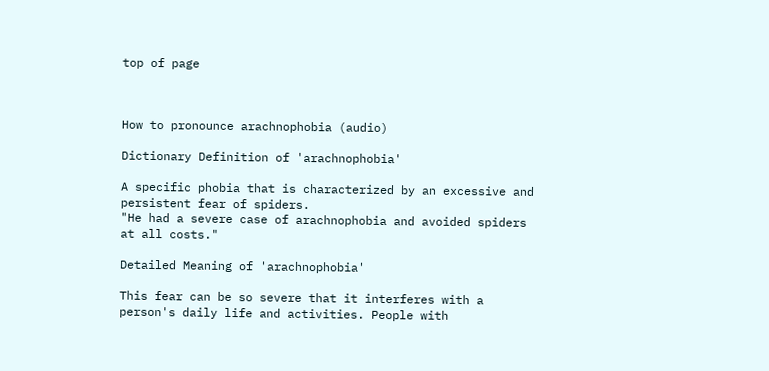top of page



How to pronounce arachnophobia (audio)

Dictionary Definition of 'arachnophobia'

A specific phobia that is characterized by an excessive and persistent fear of spiders.
"He had a severe case of arachnophobia and avoided spiders at all costs."

Detailed Meaning of 'arachnophobia'

This fear can be so severe that it interferes with a person's daily life and activities. People with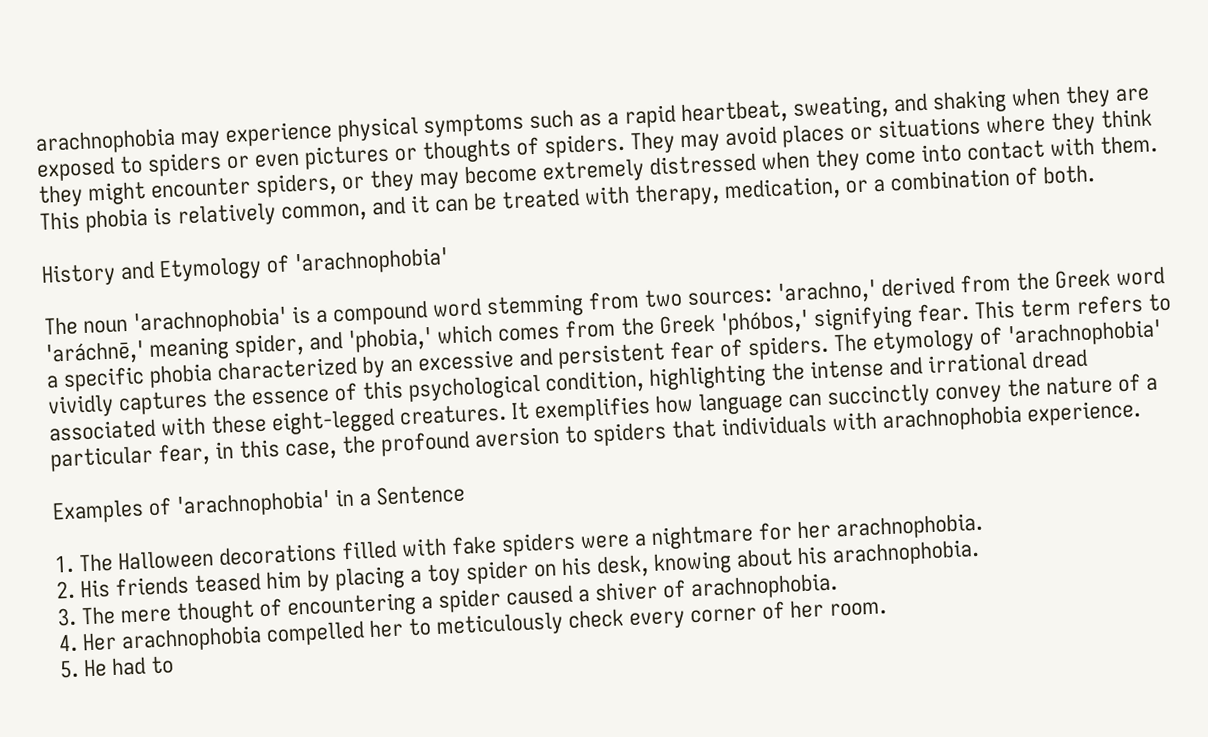arachnophobia may experience physical symptoms such as a rapid heartbeat, sweating, and shaking when they are exposed to spiders or even pictures or thoughts of spiders. They may avoid places or situations where they think they might encounter spiders, or they may become extremely distressed when they come into contact with them. This phobia is relatively common, and it can be treated with therapy, medication, or a combination of both.

History and Etymology of 'arachnophobia'

The noun 'arachnophobia' is a compound word stemming from two sources: 'arachno,' derived from the Greek word 'aráchnē,' meaning spider, and 'phobia,' which comes from the Greek 'phóbos,' signifying fear. This term refers to a specific phobia characterized by an excessive and persistent fear of spiders. The etymology of 'arachnophobia' vividly captures the essence of this psychological condition, highlighting the intense and irrational dread associated with these eight-legged creatures. It exemplifies how language can succinctly convey the nature of a particular fear, in this case, the profound aversion to spiders that individuals with arachnophobia experience.

Examples of 'arachnophobia' in a Sentence

1. The Halloween decorations filled with fake spiders were a nightmare for her arachnophobia.
2. His friends teased him by placing a toy spider on his desk, knowing about his arachnophobia.
3. The mere thought of encountering a spider caused a shiver of arachnophobia.
4. Her arachnophobia compelled her to meticulously check every corner of her room.
5. He had to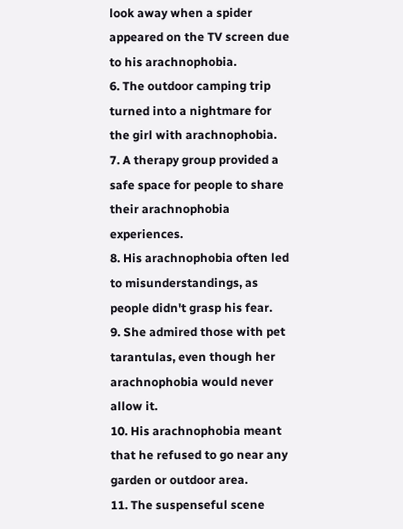look away when a spider appeared on the TV screen due to his arachnophobia.
6. The outdoor camping trip turned into a nightmare for the girl with arachnophobia.
7. A therapy group provided a safe space for people to share their arachnophobia experiences.
8. His arachnophobia often led to misunderstandings, as people didn't grasp his fear.
9. She admired those with pet tarantulas, even though her arachnophobia would never allow it.
10. His arachnophobia meant that he refused to go near any garden or outdoor area.
11. The suspenseful scene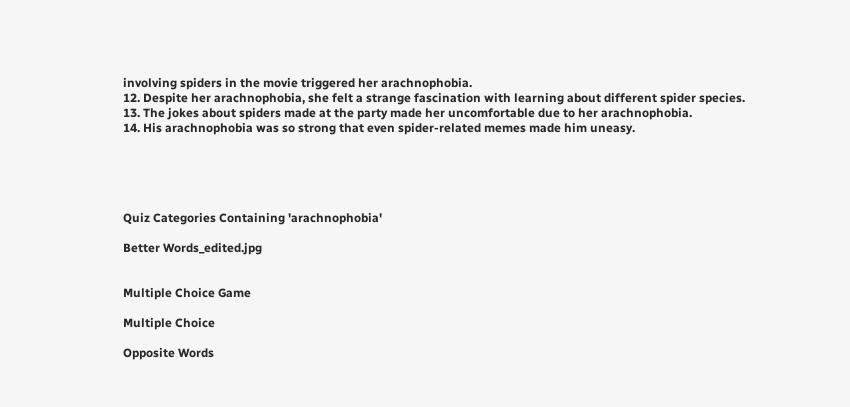involving spiders in the movie triggered her arachnophobia.
12. Despite her arachnophobia, she felt a strange fascination with learning about different spider species.
13. The jokes about spiders made at the party made her uncomfortable due to her arachnophobia.
14. His arachnophobia was so strong that even spider-related memes made him uneasy.





Quiz Categories Containing 'arachnophobia'

Better Words_edited.jpg


Multiple Choice Game

Multiple Choice

Opposite Words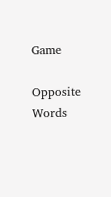Game

Opposite Words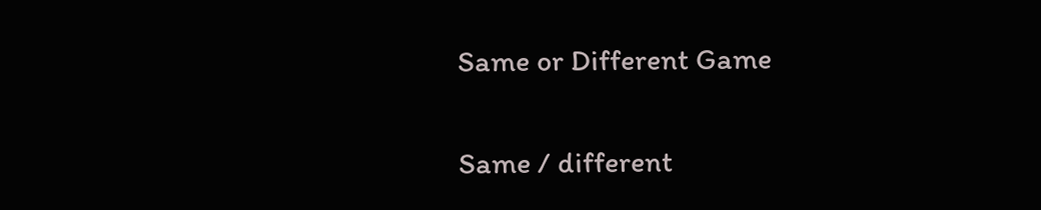Same or Different Game

Same / different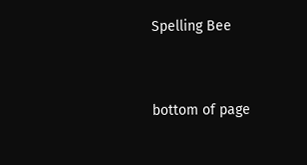Spelling Bee


bottom of page